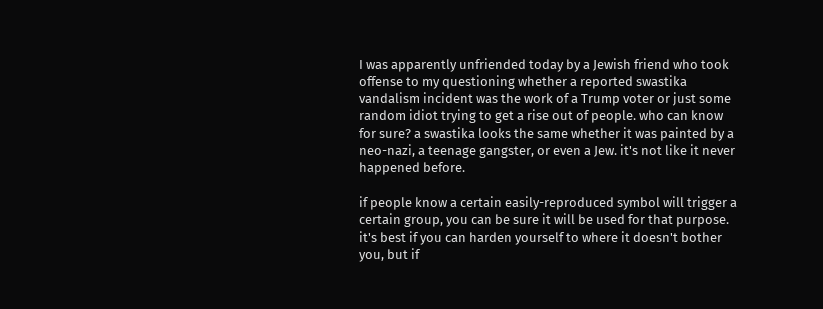I was apparently unfriended today by a Jewish friend who took offense to my questioning whether a reported swastika vandalism incident was the work of a Trump voter or just some random idiot trying to get a rise out of people. who can know for sure? a swastika looks the same whether it was painted by a neo-nazi, a teenage gangster, or even a Jew. it's not like it never happened before.

if people know a certain easily-reproduced symbol will trigger a certain group, you can be sure it will be used for that purpose. it's best if you can harden yourself to where it doesn't bother you, but if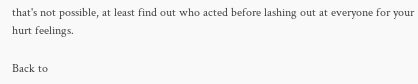that's not possible, at least find out who acted before lashing out at everyone for your hurt feelings.

Back to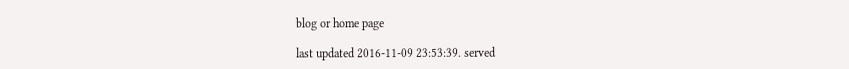blog or home page

last updated 2016-11-09 23:53:39. served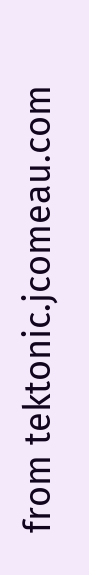from tektonic.jcomeau.com